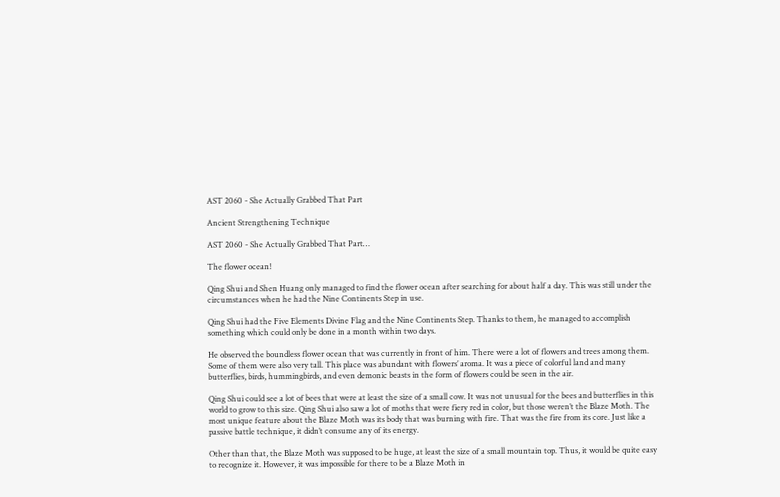AST 2060 - She Actually Grabbed That Part

Ancient Strengthening Technique

AST 2060 - She Actually Grabbed That Part…

The flower ocean!

Qing Shui and Shen Huang only managed to find the flower ocean after searching for about half a day. This was still under the circumstances when he had the Nine Continents Step in use.

Qing Shui had the Five Elements Divine Flag and the Nine Continents Step. Thanks to them, he managed to accomplish something which could only be done in a month within two days.

He observed the boundless flower ocean that was currently in front of him. There were a lot of flowers and trees among them. Some of them were also very tall. This place was abundant with flowers’ aroma. It was a piece of colorful land and many butterflies, birds, hummingbirds, and even demonic beasts in the form of flowers could be seen in the air.

Qing Shui could see a lot of bees that were at least the size of a small cow. It was not unusual for the bees and butterflies in this world to grow to this size. Qing Shui also saw a lot of moths that were fiery red in color, but those weren’t the Blaze Moth. The most unique feature about the Blaze Moth was its body that was burning with fire. That was the fire from its core. Just like a passive battle technique, it didn’t consume any of its energy.

Other than that, the Blaze Moth was supposed to be huge, at least the size of a small mountain top. Thus, it would be quite easy to recognize it. However, it was impossible for there to be a Blaze Moth in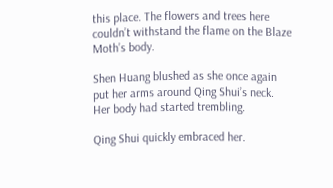this place. The flowers and trees here couldn’t withstand the flame on the Blaze Moth’s body.

Shen Huang blushed as she once again put her arms around Qing Shui’s neck. Her body had started trembling.

Qing Shui quickly embraced her.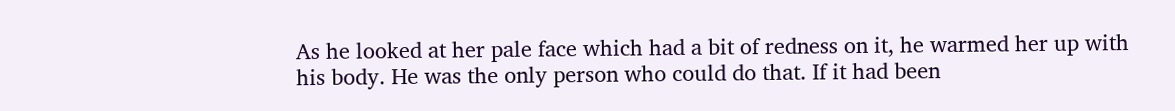As he looked at her pale face which had a bit of redness on it, he warmed her up with his body. He was the only person who could do that. If it had been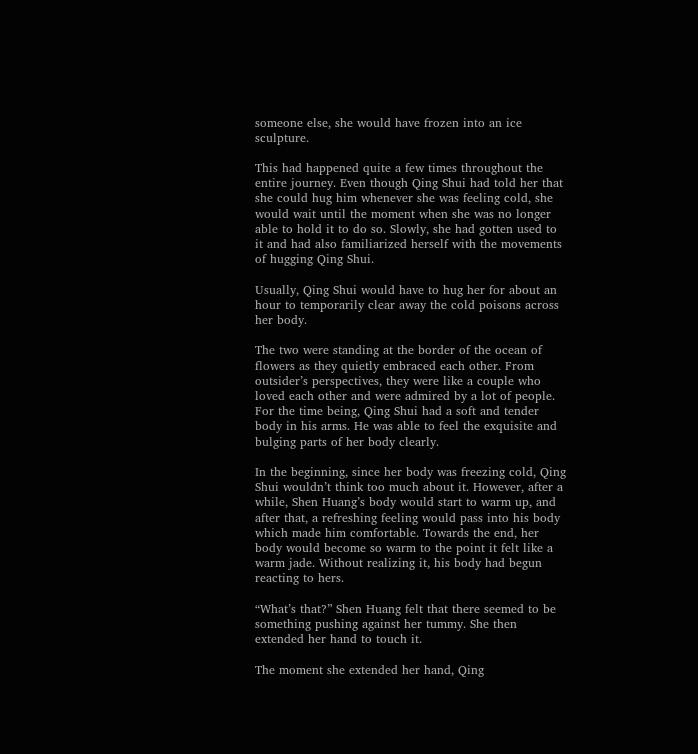someone else, she would have frozen into an ice sculpture.

This had happened quite a few times throughout the entire journey. Even though Qing Shui had told her that she could hug him whenever she was feeling cold, she would wait until the moment when she was no longer able to hold it to do so. Slowly, she had gotten used to it and had also familiarized herself with the movements of hugging Qing Shui.

Usually, Qing Shui would have to hug her for about an hour to temporarily clear away the cold poisons across her body.

The two were standing at the border of the ocean of flowers as they quietly embraced each other. From outsider’s perspectives, they were like a couple who loved each other and were admired by a lot of people. For the time being, Qing Shui had a soft and tender body in his arms. He was able to feel the exquisite and bulging parts of her body clearly.

In the beginning, since her body was freezing cold, Qing Shui wouldn’t think too much about it. However, after a while, Shen Huang’s body would start to warm up, and after that, a refreshing feeling would pass into his body which made him comfortable. Towards the end, her body would become so warm to the point it felt like a warm jade. Without realizing it, his body had begun reacting to hers.

“What’s that?” Shen Huang felt that there seemed to be something pushing against her tummy. She then extended her hand to touch it.

The moment she extended her hand, Qing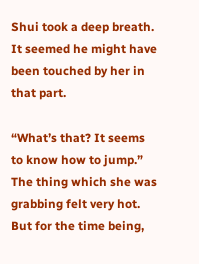Shui took a deep breath. It seemed he might have been touched by her in that part.

“What’s that? It seems to know how to jump.” The thing which she was grabbing felt very hot. But for the time being,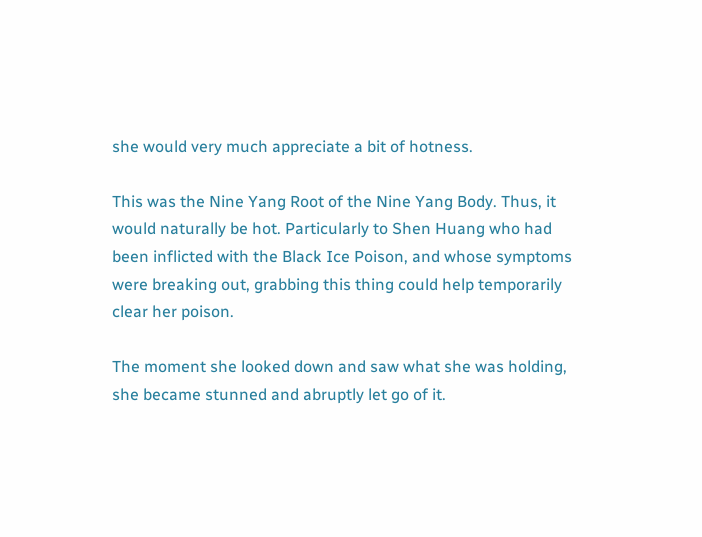she would very much appreciate a bit of hotness.

This was the Nine Yang Root of the Nine Yang Body. Thus, it would naturally be hot. Particularly to Shen Huang who had been inflicted with the Black Ice Poison, and whose symptoms were breaking out, grabbing this thing could help temporarily clear her poison.

The moment she looked down and saw what she was holding, she became stunned and abruptly let go of it.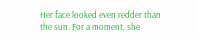Her face looked even redder than the sun. For a moment, she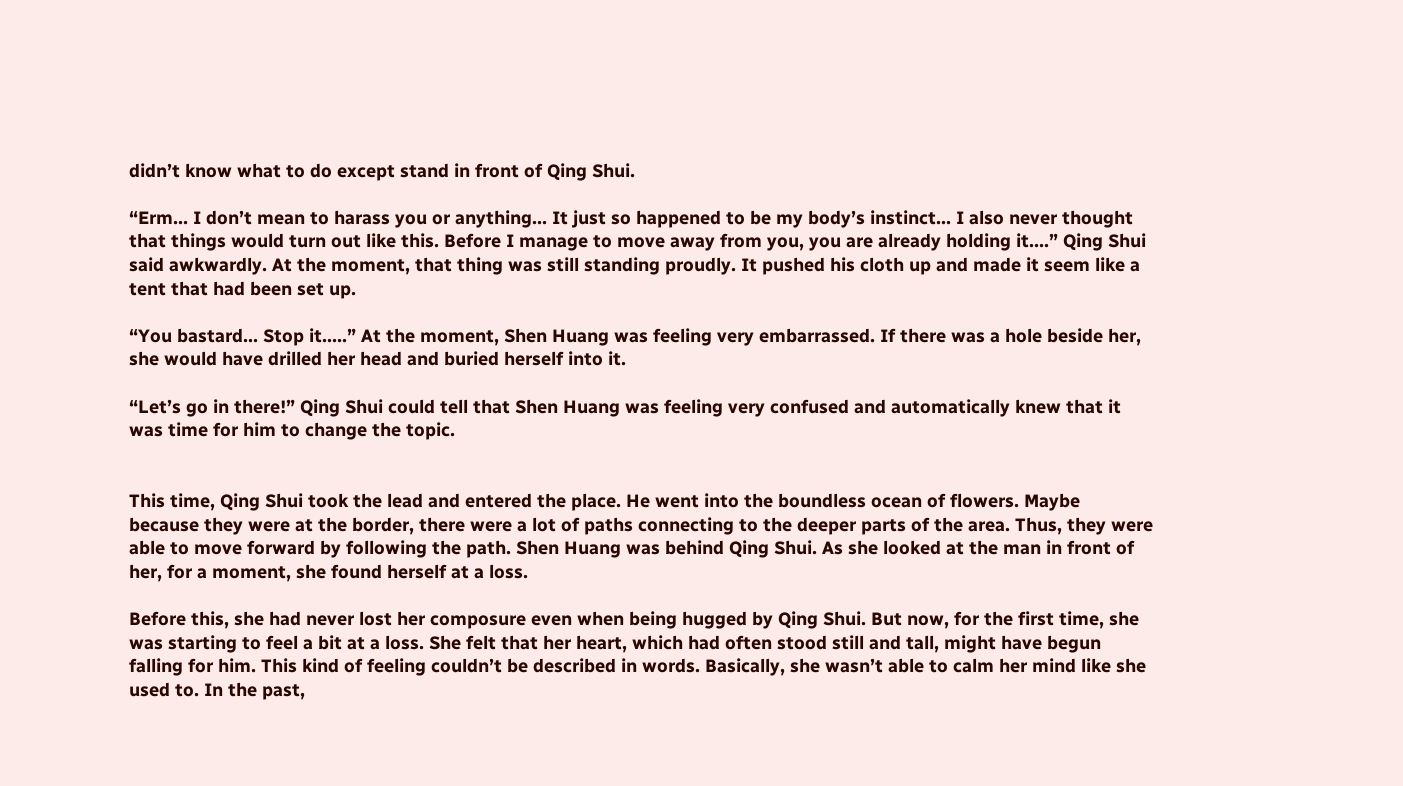didn’t know what to do except stand in front of Qing Shui.

“Erm… I don’t mean to harass you or anything… It just so happened to be my body’s instinct… I also never thought that things would turn out like this. Before I manage to move away from you, you are already holding it….” Qing Shui said awkwardly. At the moment, that thing was still standing proudly. It pushed his cloth up and made it seem like a tent that had been set up.

“You bastard… Stop it…..” At the moment, Shen Huang was feeling very embarrassed. If there was a hole beside her, she would have drilled her head and buried herself into it.

“Let’s go in there!” Qing Shui could tell that Shen Huang was feeling very confused and automatically knew that it was time for him to change the topic.


This time, Qing Shui took the lead and entered the place. He went into the boundless ocean of flowers. Maybe because they were at the border, there were a lot of paths connecting to the deeper parts of the area. Thus, they were able to move forward by following the path. Shen Huang was behind Qing Shui. As she looked at the man in front of her, for a moment, she found herself at a loss.

Before this, she had never lost her composure even when being hugged by Qing Shui. But now, for the first time, she was starting to feel a bit at a loss. She felt that her heart, which had often stood still and tall, might have begun falling for him. This kind of feeling couldn’t be described in words. Basically, she wasn’t able to calm her mind like she used to. In the past,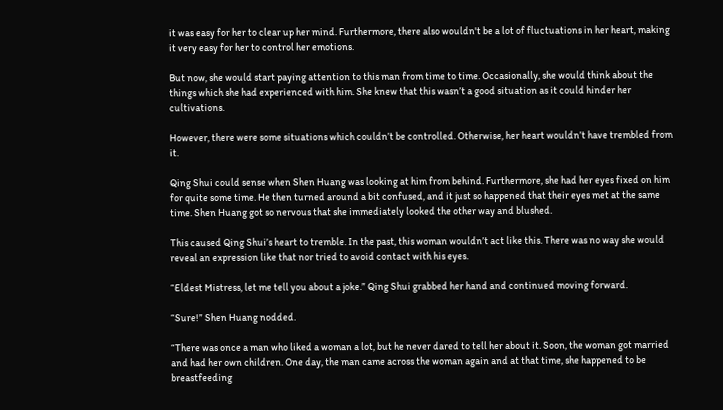it was easy for her to clear up her mind. Furthermore, there also wouldn't be a lot of fluctuations in her heart, making it very easy for her to control her emotions.

But now, she would start paying attention to this man from time to time. Occasionally, she would think about the things which she had experienced with him. She knew that this wasn’t a good situation as it could hinder her cultivations.

However, there were some situations which couldn’t be controlled. Otherwise, her heart wouldn’t have trembled from it.

Qing Shui could sense when Shen Huang was looking at him from behind. Furthermore, she had her eyes fixed on him for quite some time. He then turned around a bit confused, and it just so happened that their eyes met at the same time. Shen Huang got so nervous that she immediately looked the other way and blushed.

This caused Qing Shui’s heart to tremble. In the past, this woman wouldn’t act like this. There was no way she would reveal an expression like that nor tried to avoid contact with his eyes.

“Eldest Mistress, let me tell you about a joke.” Qing Shui grabbed her hand and continued moving forward.

“Sure!” Shen Huang nodded.

“There was once a man who liked a woman a lot, but he never dared to tell her about it. Soon, the woman got married and had her own children. One day, the man came across the woman again and at that time, she happened to be breastfeeding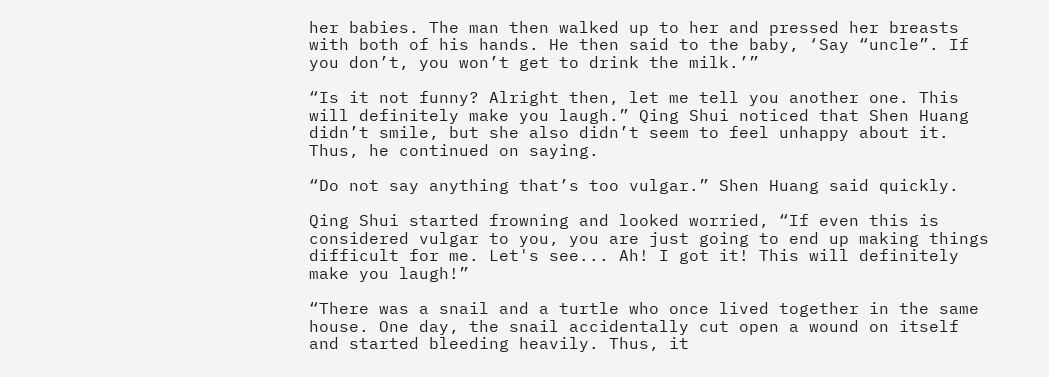her babies. The man then walked up to her and pressed her breasts with both of his hands. He then said to the baby, ‘Say “uncle”. If you don’t, you won’t get to drink the milk.’”

“Is it not funny? Alright then, let me tell you another one. This will definitely make you laugh.” Qing Shui noticed that Shen Huang didn’t smile, but she also didn’t seem to feel unhappy about it. Thus, he continued on saying.

“Do not say anything that’s too vulgar.” Shen Huang said quickly.

Qing Shui started frowning and looked worried, “If even this is considered vulgar to you, you are just going to end up making things difficult for me. Let's see... Ah! I got it! This will definitely make you laugh!”

“There was a snail and a turtle who once lived together in the same house. One day, the snail accidentally cut open a wound on itself and started bleeding heavily. Thus, it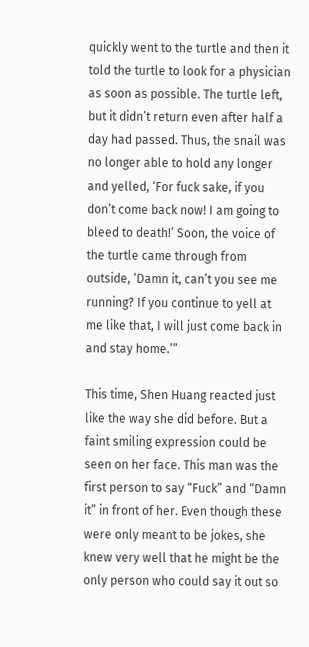quickly went to the turtle and then it told the turtle to look for a physician as soon as possible. The turtle left, but it didn’t return even after half a day had passed. Thus, the snail was no longer able to hold any longer and yelled, ‘For fuck sake, if you don’t come back now! I am going to bleed to death!’ Soon, the voice of the turtle came through from outside, ‘Damn it, can’t you see me running? If you continue to yell at me like that, I will just come back in and stay home.’”

This time, Shen Huang reacted just like the way she did before. But a faint smiling expression could be seen on her face. This man was the first person to say “Fuck” and “Damn it” in front of her. Even though these were only meant to be jokes, she knew very well that he might be the only person who could say it out so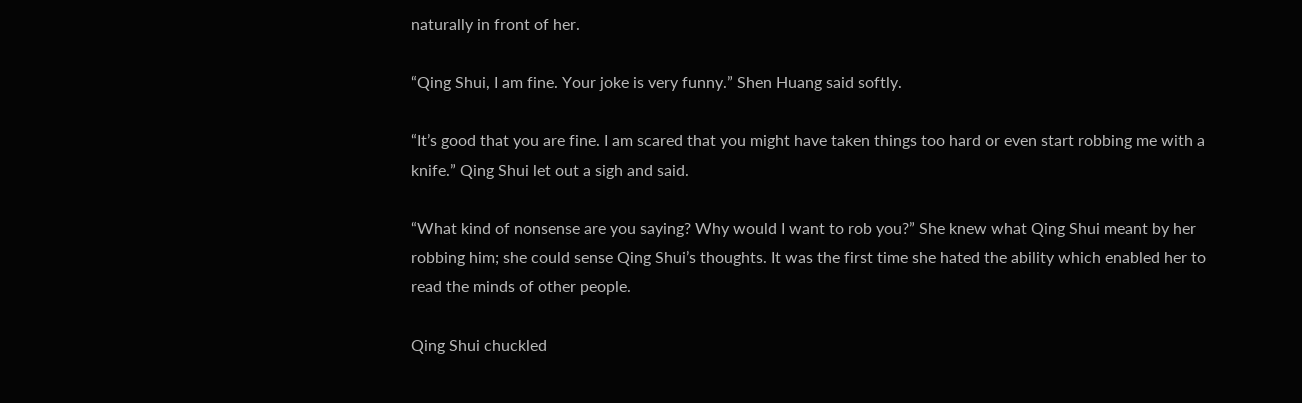naturally in front of her.

“Qing Shui, I am fine. Your joke is very funny.” Shen Huang said softly.

“It’s good that you are fine. I am scared that you might have taken things too hard or even start robbing me with a knife.” Qing Shui let out a sigh and said.

“What kind of nonsense are you saying? Why would I want to rob you?” She knew what Qing Shui meant by her robbing him; she could sense Qing Shui’s thoughts. It was the first time she hated the ability which enabled her to read the minds of other people.

Qing Shui chuckled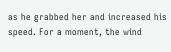as he grabbed her and increased his speed. For a moment, the wind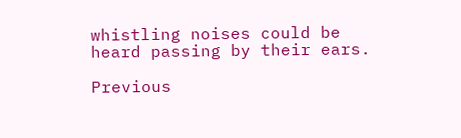whistling noises could be heard passing by their ears.

Previous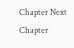Chapter Next Chapter